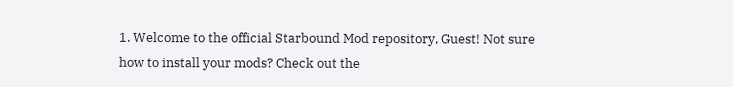1. Welcome to the official Starbound Mod repository, Guest! Not sure how to install your mods? Check out the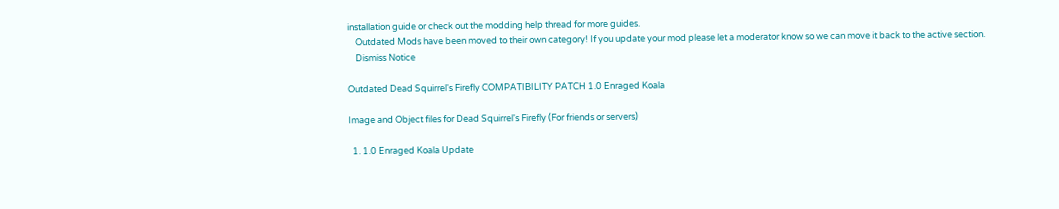installation guide or check out the modding help thread for more guides.
    Outdated Mods have been moved to their own category! If you update your mod please let a moderator know so we can move it back to the active section.
    Dismiss Notice

Outdated Dead Squirrel's Firefly COMPATIBILITY PATCH 1.0 Enraged Koala

Image and Object files for Dead Squirrel's Firefly (For friends or servers)

  1. 1.0 Enraged Koala Update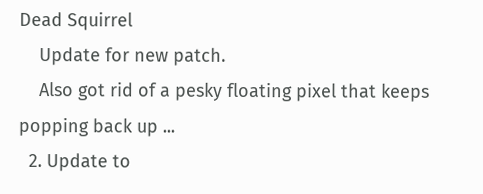Dead Squirrel
    Update for new patch.
    Also got rid of a pesky floating pixel that keeps popping back up ...
  2. Update to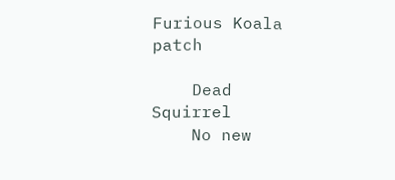Furious Koala patch

    Dead Squirrel
    No new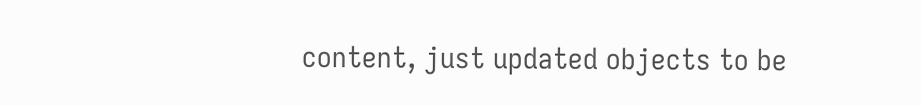content, just updated objects to be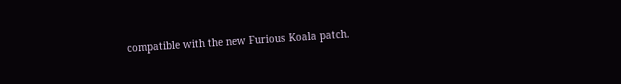compatible with the new Furious Koala patch.